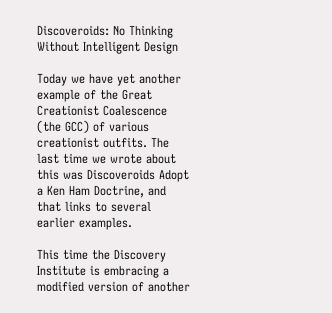Discoveroids: No Thinking Without Intelligent Design

Today we have yet another example of the Great Creationist Coalescence (the GCC) of various creationist outfits. The last time we wrote about this was Discoveroids Adopt a Ken Ham Doctrine, and that links to several earlier examples.

This time the Discovery Institute is embracing a modified version of another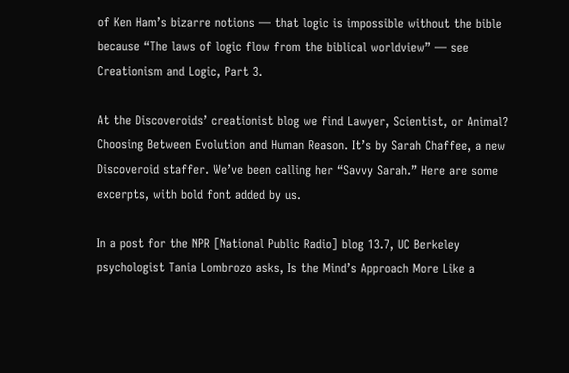of Ken Ham’s bizarre notions — that logic is impossible without the bible because “The laws of logic flow from the biblical worldview” — see Creationism and Logic, Part 3.

At the Discoveroids’ creationist blog we find Lawyer, Scientist, or Animal? Choosing Between Evolution and Human Reason. It’s by Sarah Chaffee, a new Discoveroid staffer. We’ve been calling her “Savvy Sarah.” Here are some excerpts, with bold font added by us.

In a post for the NPR [National Public Radio] blog 13.7, UC Berkeley psychologist Tania Lombrozo asks, Is the Mind’s Approach More Like a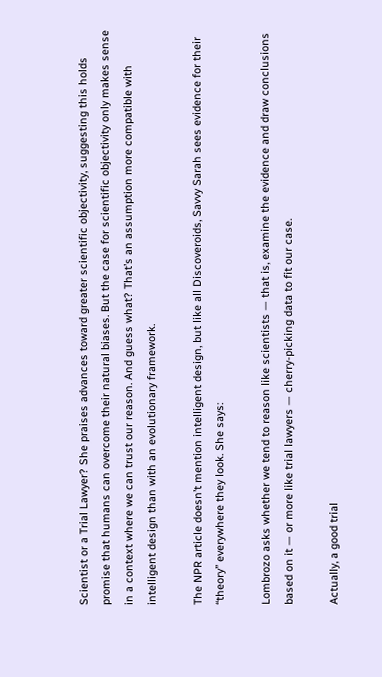Scientist or a Trial Lawyer? She praises advances toward greater scientific objectivity, suggesting this holds promise that humans can overcome their natural biases. But the case for scientific objectivity only makes sense in a context where we can trust our reason. And guess what? That’s an assumption more compatible with intelligent design than with an evolutionary framework.

The NPR article doesn’t mention intelligent design, but like all Discoveroids, Savvy Sarah sees evidence for their “theory” everywhere they look. She says:

Lombrozo asks whether we tend to reason like scientists — that is, examine the evidence and draw conclusions based on it — or more like trial lawyers — cherry-picking data to fit our case.

Actually, a good trial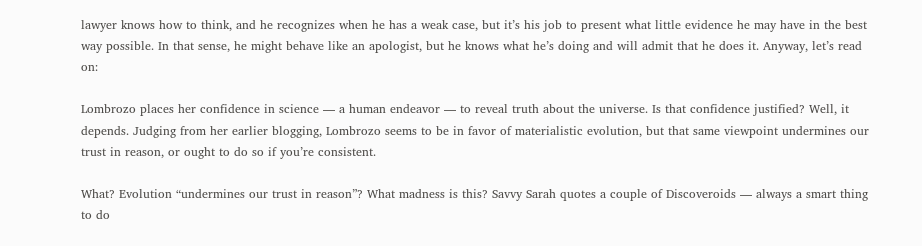lawyer knows how to think, and he recognizes when he has a weak case, but it’s his job to present what little evidence he may have in the best way possible. In that sense, he might behave like an apologist, but he knows what he’s doing and will admit that he does it. Anyway, let’s read on:

Lombrozo places her confidence in science — a human endeavor — to reveal truth about the universe. Is that confidence justified? Well, it depends. Judging from her earlier blogging, Lombrozo seems to be in favor of materialistic evolution, but that same viewpoint undermines our trust in reason, or ought to do so if you’re consistent.

What? Evolution “undermines our trust in reason”? What madness is this? Savvy Sarah quotes a couple of Discoveroids — always a smart thing to do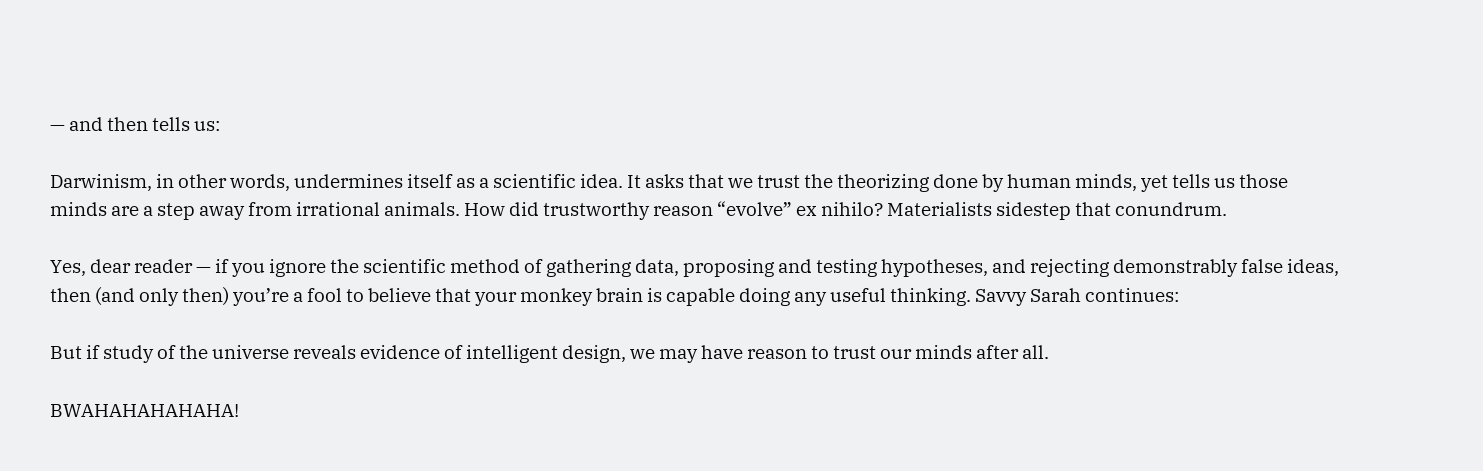— and then tells us:

Darwinism, in other words, undermines itself as a scientific idea. It asks that we trust the theorizing done by human minds, yet tells us those minds are a step away from irrational animals. How did trustworthy reason “evolve” ex nihilo? Materialists sidestep that conundrum.

Yes, dear reader — if you ignore the scientific method of gathering data, proposing and testing hypotheses, and rejecting demonstrably false ideas, then (and only then) you’re a fool to believe that your monkey brain is capable doing any useful thinking. Savvy Sarah continues:

But if study of the universe reveals evidence of intelligent design, we may have reason to trust our minds after all.

BWAHAHAHAHAHA!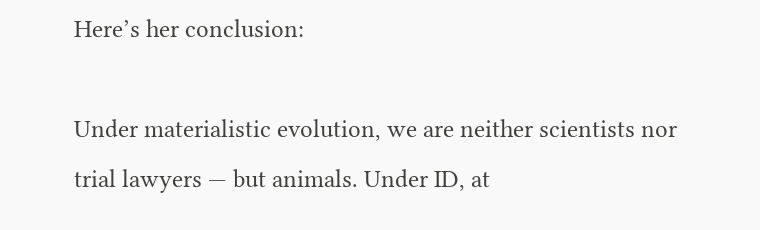Here’s her conclusion:

Under materialistic evolution, we are neither scientists nor trial lawyers — but animals. Under ID, at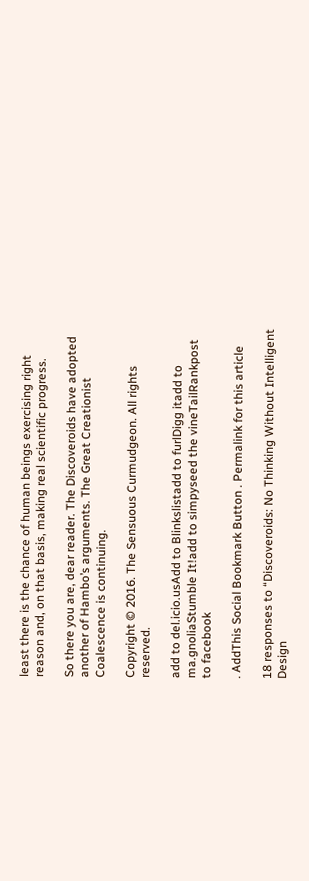least there is the chance of human beings exercising right reason and, on that basis, making real scientific progress.

So there you are, dear reader. The Discoveroids have adopted another of Hambo’s arguments. The Great Creationist Coalescence is continuing.

Copyright © 2016. The Sensuous Curmudgeon. All rights reserved.

add to del.icio.usAdd to Blinkslistadd to furlDigg itadd to ma.gnoliaStumble It!add to simpyseed the vineTailRankpost to facebook

. AddThis Social Bookmark Button . Permalink for this article

18 responses to “Discoveroids: No Thinking Without Intelligent Design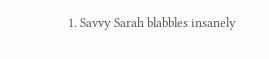1. Savvy Sarah blabbles insanely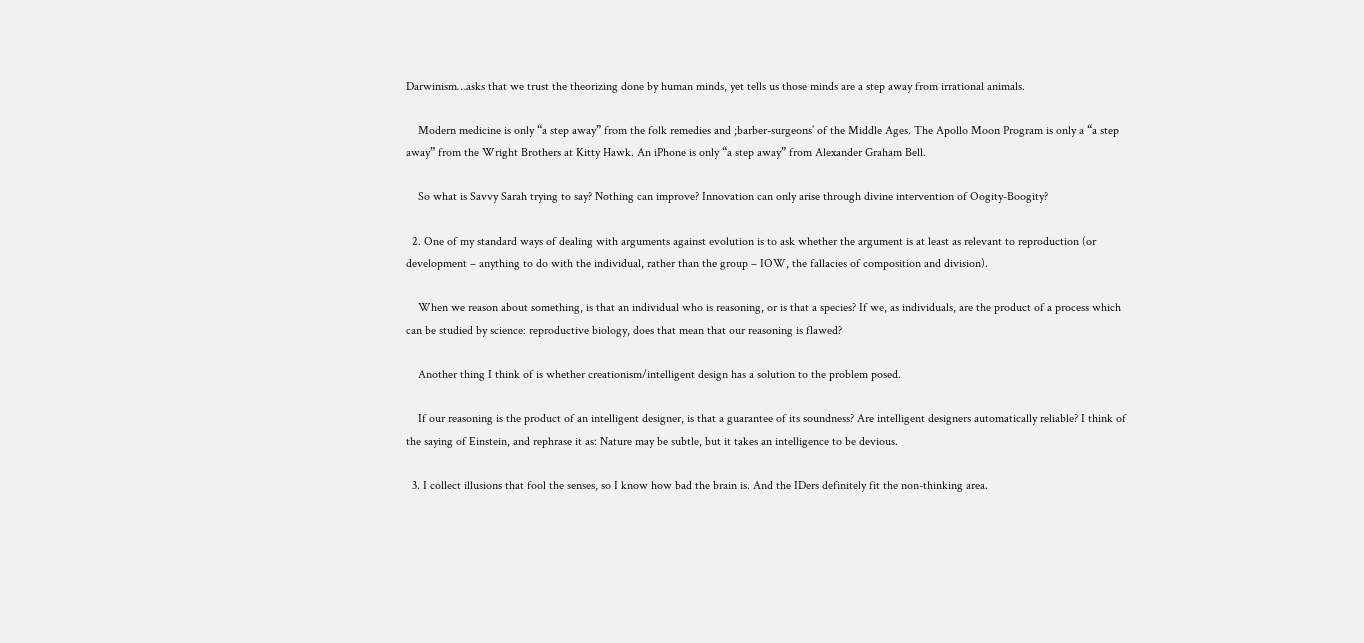Darwinism…asks that we trust the theorizing done by human minds, yet tells us those minds are a step away from irrational animals.

    Modern medicine is only “a step away” from the folk remedies and ;barber-surgeons’ of the Middle Ages. The Apollo Moon Program is only a “a step away” from the Wright Brothers at Kitty Hawk. An iPhone is only “a step away” from Alexander Graham Bell.

    So what is Savvy Sarah trying to say? Nothing can improve? Innovation can only arise through divine intervention of Oogity-Boogity?

  2. One of my standard ways of dealing with arguments against evolution is to ask whether the argument is at least as relevant to reproduction (or development – anything to do with the individual, rather than the group – IOW, the fallacies of composition and division).

    When we reason about something, is that an individual who is reasoning, or is that a species? If we, as individuals, are the product of a process which can be studied by science: reproductive biology, does that mean that our reasoning is flawed?

    Another thing I think of is whether creationism/intelligent design has a solution to the problem posed.

    If our reasoning is the product of an intelligent designer, is that a guarantee of its soundness? Are intelligent designers automatically reliable? I think of the saying of Einstein, and rephrase it as: Nature may be subtle, but it takes an intelligence to be devious.

  3. I collect illusions that fool the senses, so I know how bad the brain is. And the IDers definitely fit the non-thinking area.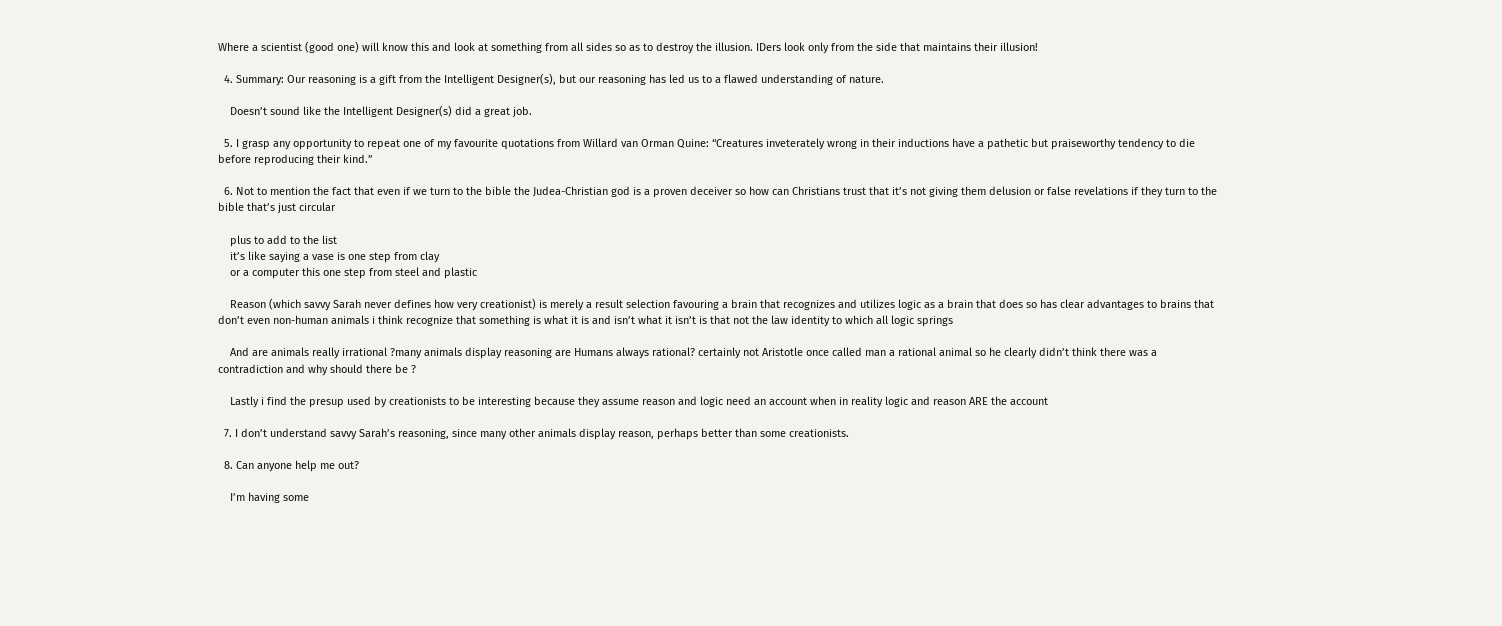Where a scientist (good one) will know this and look at something from all sides so as to destroy the illusion. IDers look only from the side that maintains their illusion!

  4. Summary: Our reasoning is a gift from the Intelligent Designer(s), but our reasoning has led us to a flawed understanding of nature.

    Doesn’t sound like the Intelligent Designer(s) did a great job.

  5. I grasp any opportunity to repeat one of my favourite quotations from Willard van Orman Quine: “Creatures inveterately wrong in their inductions have a pathetic but praiseworthy tendency to die before reproducing their kind.”

  6. Not to mention the fact that even if we turn to the bible the Judea-Christian god is a proven deceiver so how can Christians trust that it’s not giving them delusion or false revelations if they turn to the bible that’s just circular

    plus to add to the list
    it’s like saying a vase is one step from clay
    or a computer this one step from steel and plastic

    Reason (which savvy Sarah never defines how very creationist) is merely a result selection favouring a brain that recognizes and utilizes logic as a brain that does so has clear advantages to brains that don’t even non-human animals i think recognize that something is what it is and isn’t what it isn’t is that not the law identity to which all logic springs

    And are animals really irrational ?many animals display reasoning are Humans always rational? certainly not Aristotle once called man a rational animal so he clearly didn’t think there was a contradiction and why should there be ?

    Lastly i find the presup used by creationists to be interesting because they assume reason and logic need an account when in reality logic and reason ARE the account

  7. I don’t understand savvy Sarah’s reasoning, since many other animals display reason, perhaps better than some creationists.

  8. Can anyone help me out?

    I’m having some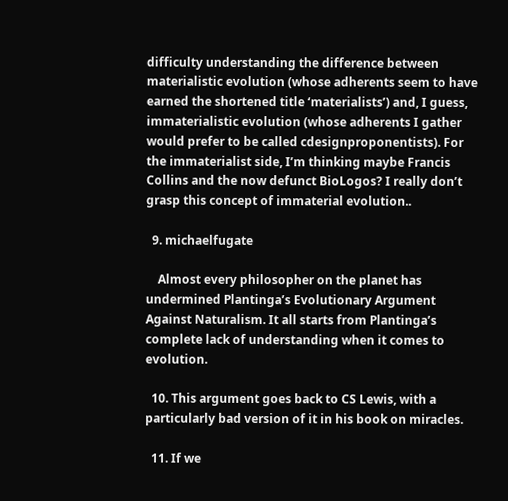difficulty understanding the difference between materialistic evolution (whose adherents seem to have earned the shortened title ‘materialists’) and, I guess, immaterialistic evolution (whose adherents I gather would prefer to be called cdesignproponentists). For the immaterialist side, I’m thinking maybe Francis Collins and the now defunct BioLogos? I really don’t grasp this concept of immaterial evolution..

  9. michaelfugate

    Almost every philosopher on the planet has undermined Plantinga’s Evolutionary Argument Against Naturalism. It all starts from Plantinga’s complete lack of understanding when it comes to evolution.

  10. This argument goes back to CS Lewis, with a particularly bad version of it in his book on miracles.

  11. If we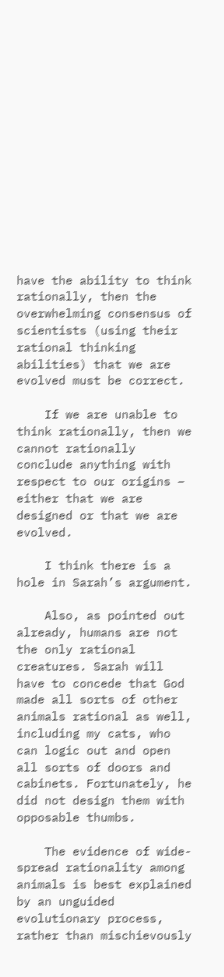have the ability to think rationally, then the overwhelming consensus of scientists (using their rational thinking abilities) that we are evolved must be correct.

    If we are unable to think rationally, then we cannot rationally conclude anything with respect to our origins – either that we are designed or that we are evolved.

    I think there is a hole in Sarah’s argument.

    Also, as pointed out already, humans are not the only rational creatures. Sarah will have to concede that God made all sorts of other animals rational as well, including my cats, who can logic out and open all sorts of doors and cabinets. Fortunately, he did not design them with opposable thumbs.

    The evidence of wide-spread rationality among animals is best explained by an unguided evolutionary process, rather than mischievously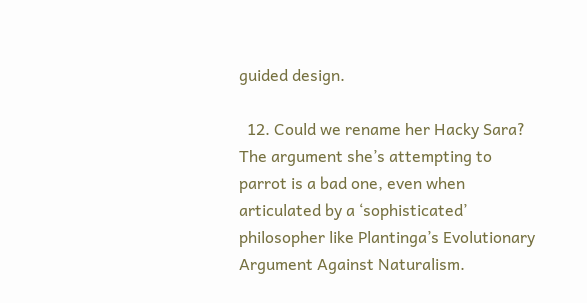guided design.

  12. Could we rename her Hacky Sara? The argument she’s attempting to parrot is a bad one, even when articulated by a ‘sophisticated’ philosopher like Plantinga’s Evolutionary Argument Against Naturalism.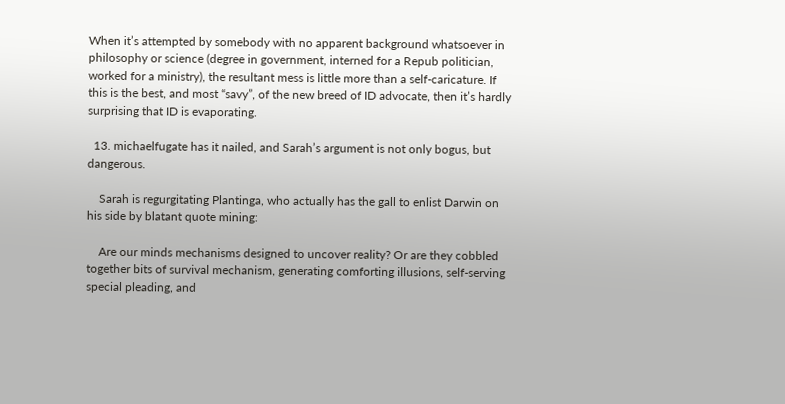When it’s attempted by somebody with no apparent background whatsoever in philosophy or science (degree in government, interned for a Repub politician, worked for a ministry), the resultant mess is little more than a self-caricature. If this is the best, and most “savy”, of the new breed of ID advocate, then it’s hardly surprising that ID is evaporating.

  13. michaelfugate has it nailed, and Sarah’s argument is not only bogus, but dangerous.

    Sarah is regurgitating Plantinga, who actually has the gall to enlist Darwin on his side by blatant quote mining:

    Are our minds mechanisms designed to uncover reality? Or are they cobbled together bits of survival mechanism, generating comforting illusions, self-serving special pleading, and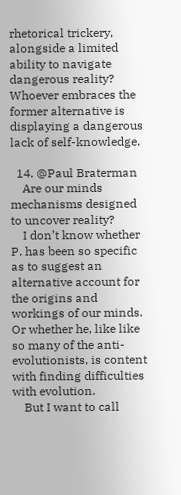rhetorical trickery, alongside a limited ability to navigate dangerous reality? Whoever embraces the former alternative is displaying a dangerous lack of self-knowledge.

  14. @Paul Braterman
    Are our minds mechanisms designed to uncover reality?
    I don’t know whether P. has been so specific as to suggest an alternative account for the origins and workings of our minds. Or whether he, like like so many of the anti-evolutionists, is content with finding difficulties with evolution.
    But I want to call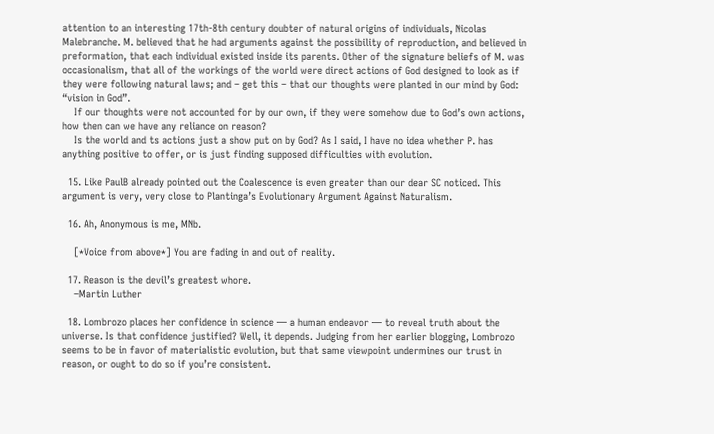attention to an interesting 17th-8th century doubter of natural origins of individuals, Nicolas Malebranche. M. believed that he had arguments against the possibility of reproduction, and believed in preformation, that each individual existed inside its parents. Other of the signature beliefs of M. was occasionalism, that all of the workings of the world were direct actions of God designed to look as if they were following natural laws; and – get this – that our thoughts were planted in our mind by God: “vision in God”.
    If our thoughts were not accounted for by our own, if they were somehow due to God’s own actions, how then can we have any reliance on reason?
    Is the world and ts actions just a show put on by God? As I said, I have no idea whether P. has anything positive to offer, or is just finding supposed difficulties with evolution.

  15. Like PaulB already pointed out the Coalescence is even greater than our dear SC noticed. This argument is very, very close to Plantinga’s Evolutionary Argument Against Naturalism.

  16. Ah, Anonymous is me, MNb.

    [*Voice from above*] You are fading in and out of reality.

  17. Reason is the devil’s greatest whore.
    –Martin Luther

  18. Lombrozo places her confidence in science — a human endeavor — to reveal truth about the universe. Is that confidence justified? Well, it depends. Judging from her earlier blogging, Lombrozo seems to be in favor of materialistic evolution, but that same viewpoint undermines our trust in reason, or ought to do so if you’re consistent.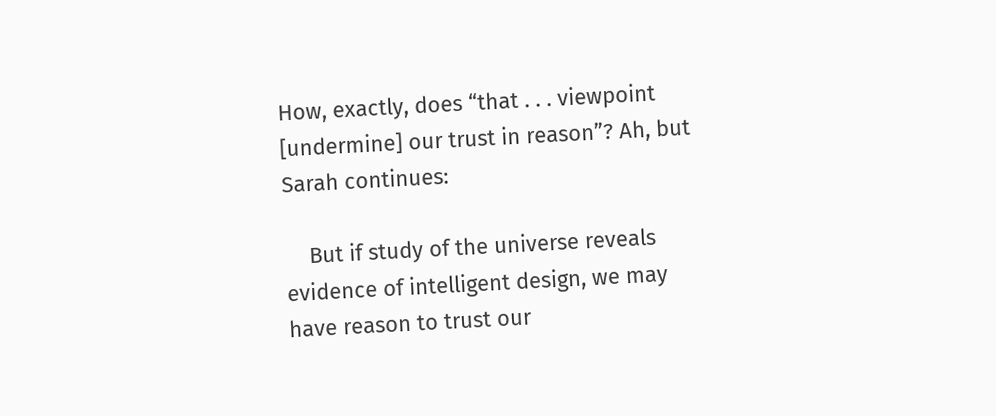How, exactly, does “that . . . viewpoint [undermine] our trust in reason”? Ah, but Sarah continues:

    But if study of the universe reveals evidence of intelligent design, we may have reason to trust our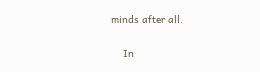minds after all.

    In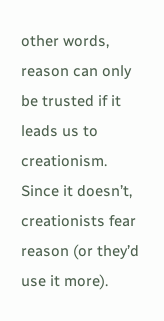other words, reason can only be trusted if it leads us to creationism. Since it doesn’t, creationists fear reason (or they’d use it more).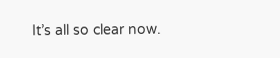It’s all so clear now.